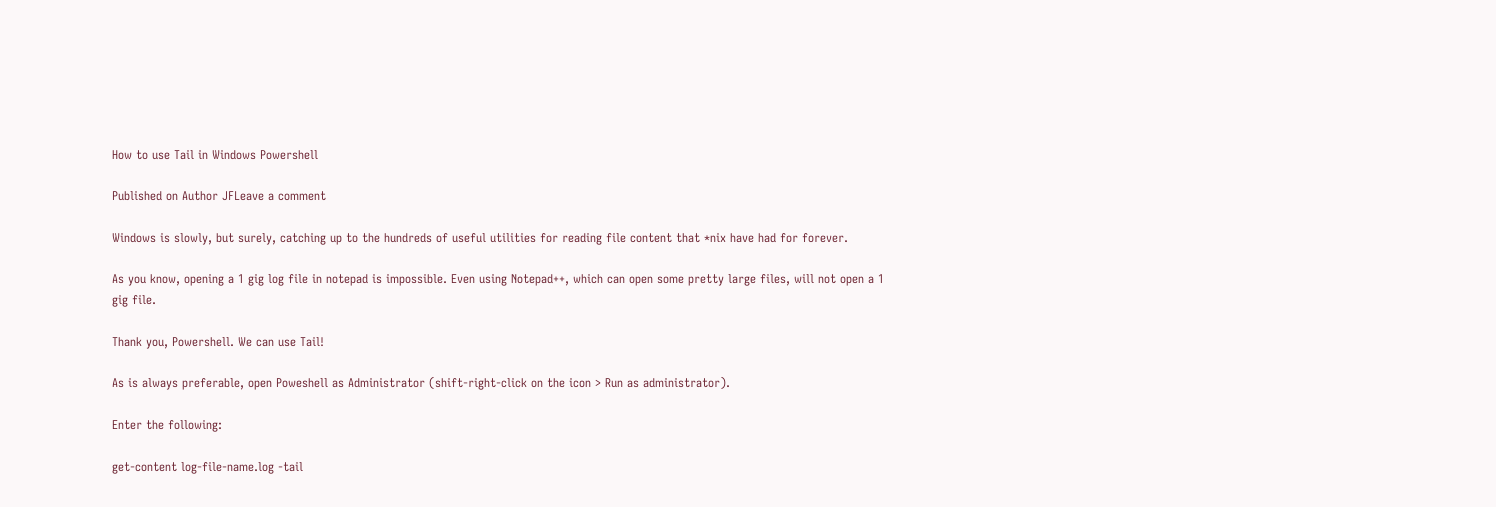How to use Tail in Windows Powershell

Published on Author JFLeave a comment

Windows is slowly, but surely, catching up to the hundreds of useful utilities for reading file content that *nix have had for forever.

As you know, opening a 1 gig log file in notepad is impossible. Even using Notepad++, which can open some pretty large files, will not open a 1 gig file.

Thank you, Powershell. We can use Tail!

As is always preferable, open Poweshell as Administrator (shift-right-click on the icon > Run as administrator).

Enter the following:

get-content log-file-name.log -tail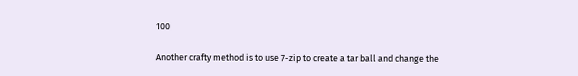100

Another crafty method is to use 7-zip to create a tar ball and change the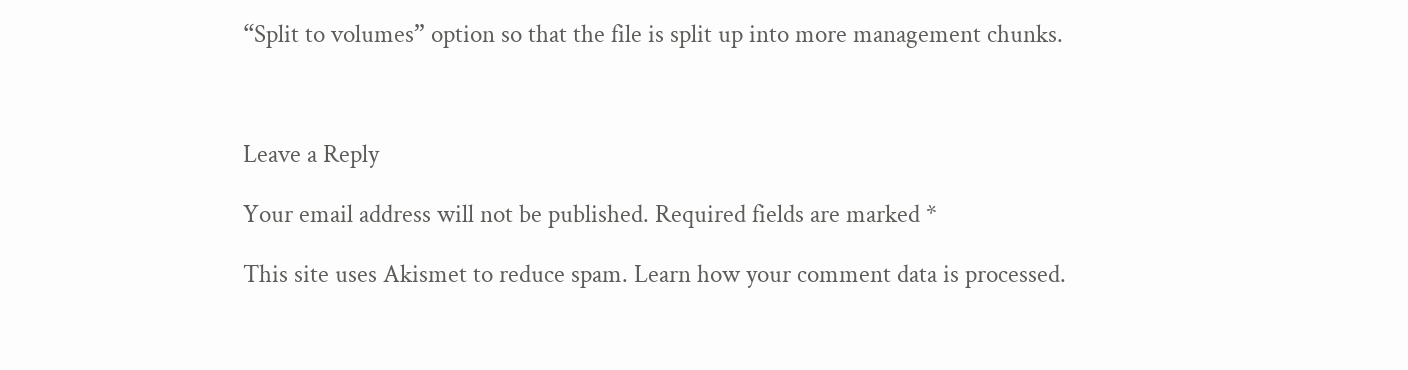“Split to volumes” option so that the file is split up into more management chunks.



Leave a Reply

Your email address will not be published. Required fields are marked *

This site uses Akismet to reduce spam. Learn how your comment data is processed.